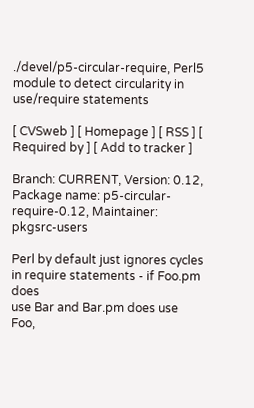./devel/p5-circular-require, Perl5 module to detect circularity in use/require statements

[ CVSweb ] [ Homepage ] [ RSS ] [ Required by ] [ Add to tracker ]

Branch: CURRENT, Version: 0.12, Package name: p5-circular-require-0.12, Maintainer: pkgsrc-users

Perl by default just ignores cycles in require statements - if Foo.pm does
use Bar and Bar.pm does use Foo,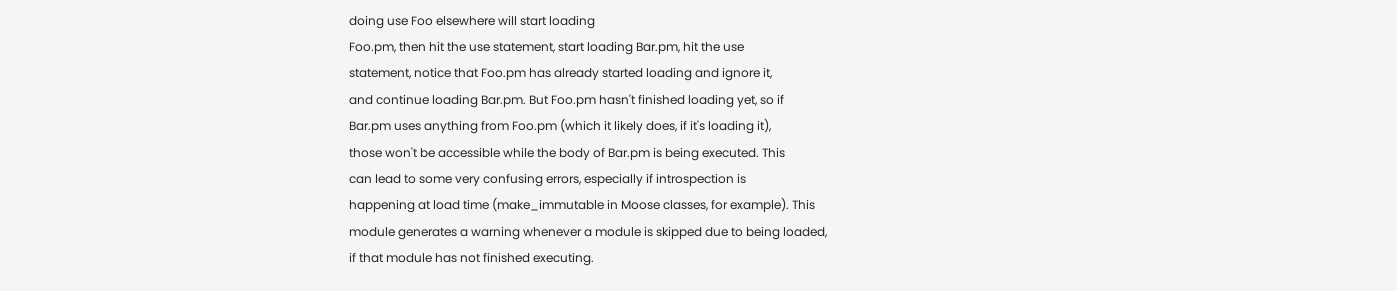doing use Foo elsewhere will start loading
Foo.pm, then hit the use statement, start loading Bar.pm, hit the use
statement, notice that Foo.pm has already started loading and ignore it,
and continue loading Bar.pm. But Foo.pm hasn't finished loading yet, so if
Bar.pm uses anything from Foo.pm (which it likely does, if it's loading it),
those won't be accessible while the body of Bar.pm is being executed. This
can lead to some very confusing errors, especially if introspection is
happening at load time (make_immutable in Moose classes, for example). This
module generates a warning whenever a module is skipped due to being loaded,
if that module has not finished executing.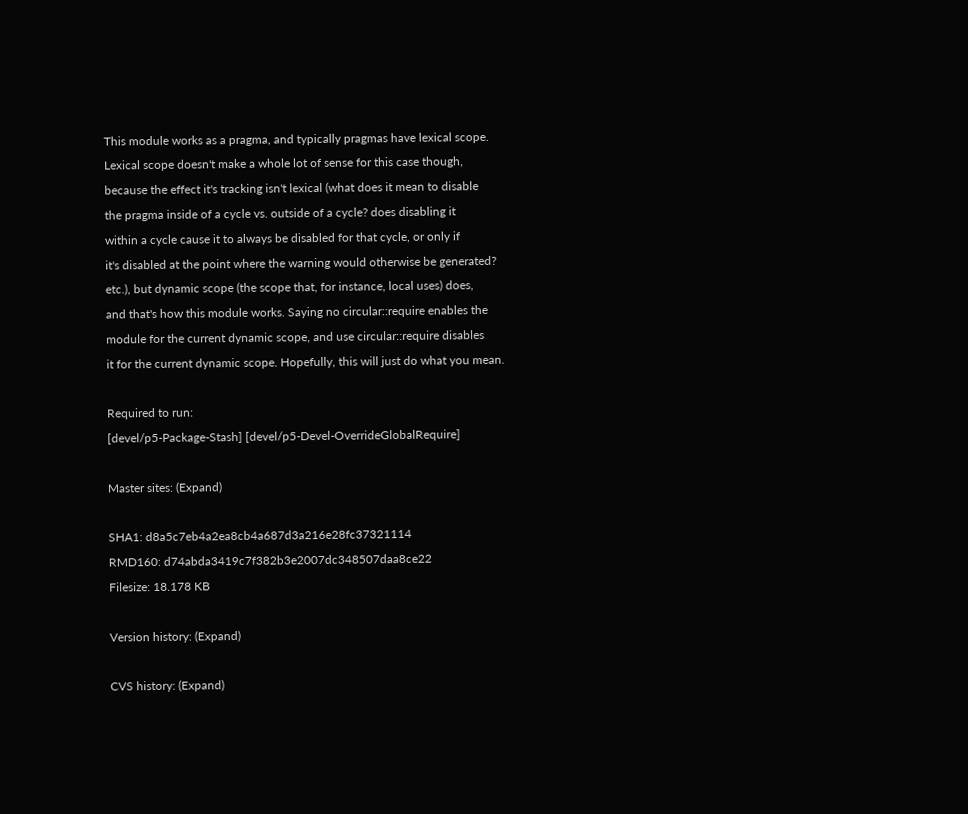This module works as a pragma, and typically pragmas have lexical scope.
Lexical scope doesn't make a whole lot of sense for this case though,
because the effect it's tracking isn't lexical (what does it mean to disable
the pragma inside of a cycle vs. outside of a cycle? does disabling it
within a cycle cause it to always be disabled for that cycle, or only if
it's disabled at the point where the warning would otherwise be generated?
etc.), but dynamic scope (the scope that, for instance, local uses) does,
and that's how this module works. Saying no circular::require enables the
module for the current dynamic scope, and use circular::require disables
it for the current dynamic scope. Hopefully, this will just do what you mean.

Required to run:
[devel/p5-Package-Stash] [devel/p5-Devel-OverrideGlobalRequire]

Master sites: (Expand)

SHA1: d8a5c7eb4a2ea8cb4a687d3a216e28fc37321114
RMD160: d74abda3419c7f382b3e2007dc348507daa8ce22
Filesize: 18.178 KB

Version history: (Expand)

CVS history: (Expand)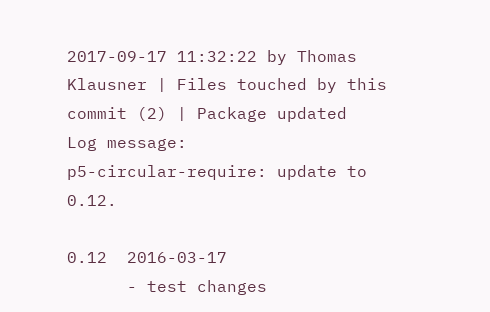2017-09-17 11:32:22 by Thomas Klausner | Files touched by this commit (2) | Package updated
Log message:
p5-circular-require: update to 0.12.

0.12  2016-03-17
      - test changes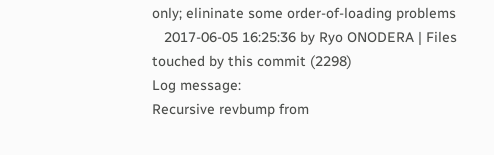only; elininate some order-of-loading problems
   2017-06-05 16:25:36 by Ryo ONODERA | Files touched by this commit (2298)
Log message:
Recursive revbump from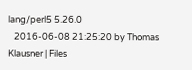lang/perl5 5.26.0
   2016-06-08 21:25:20 by Thomas Klausner | Files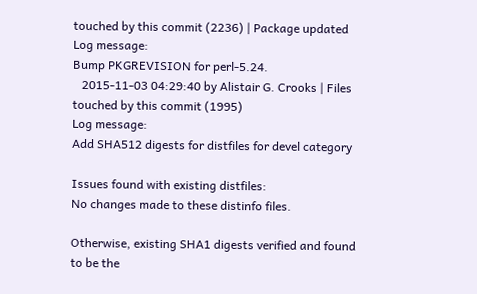touched by this commit (2236) | Package updated
Log message:
Bump PKGREVISION for perl-5.24.
   2015-11-03 04:29:40 by Alistair G. Crooks | Files touched by this commit (1995)
Log message:
Add SHA512 digests for distfiles for devel category

Issues found with existing distfiles:
No changes made to these distinfo files.

Otherwise, existing SHA1 digests verified and found to be the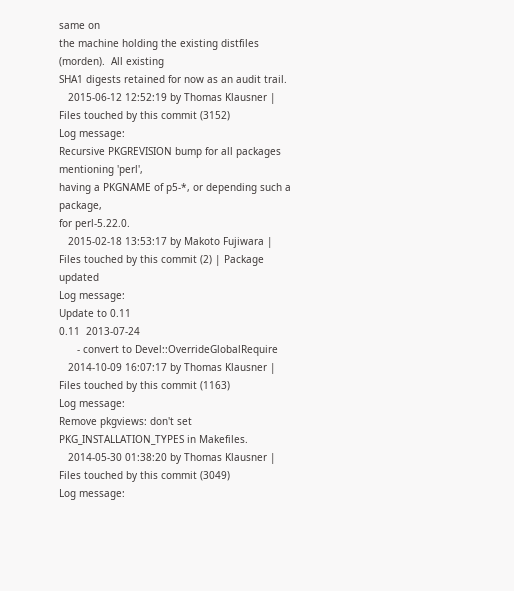same on
the machine holding the existing distfiles (morden).  All existing
SHA1 digests retained for now as an audit trail.
   2015-06-12 12:52:19 by Thomas Klausner | Files touched by this commit (3152)
Log message:
Recursive PKGREVISION bump for all packages mentioning 'perl',
having a PKGNAME of p5-*, or depending such a package,
for perl-5.22.0.
   2015-02-18 13:53:17 by Makoto Fujiwara | Files touched by this commit (2) | Package updated
Log message:
Update to 0.11
0.11  2013-07-24
      - convert to Devel::OverrideGlobalRequire
   2014-10-09 16:07:17 by Thomas Klausner | Files touched by this commit (1163)
Log message:
Remove pkgviews: don't set PKG_INSTALLATION_TYPES in Makefiles.
   2014-05-30 01:38:20 by Thomas Klausner | Files touched by this commit (3049)
Log message: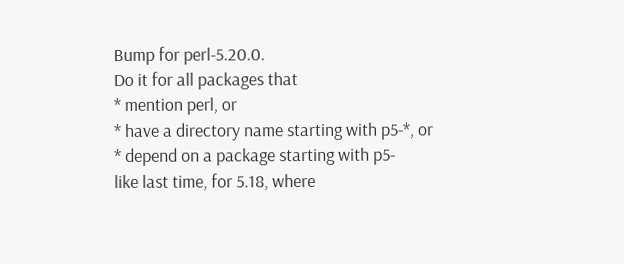Bump for perl-5.20.0.
Do it for all packages that
* mention perl, or
* have a directory name starting with p5-*, or
* depend on a package starting with p5-
like last time, for 5.18, where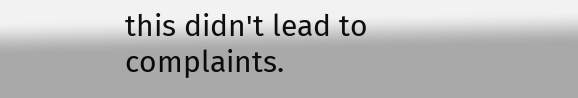this didn't lead to complaints.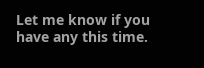Let me know if you have any this time.